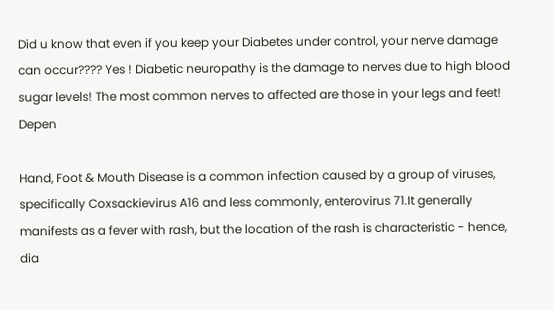Did u know that even if you keep your Diabetes under control, your nerve damage can occur???? Yes ! Diabetic neuropathy is the damage to nerves due to high blood sugar levels! The most common nerves to affected are those in your legs and feet! Depen

Hand, Foot & Mouth Disease is a common infection caused by a group of viruses, specifically Coxsackievirus A16 and less commonly, enterovirus 71.It generally manifests as a fever with rash, but the location of the rash is characteristic - hence, dia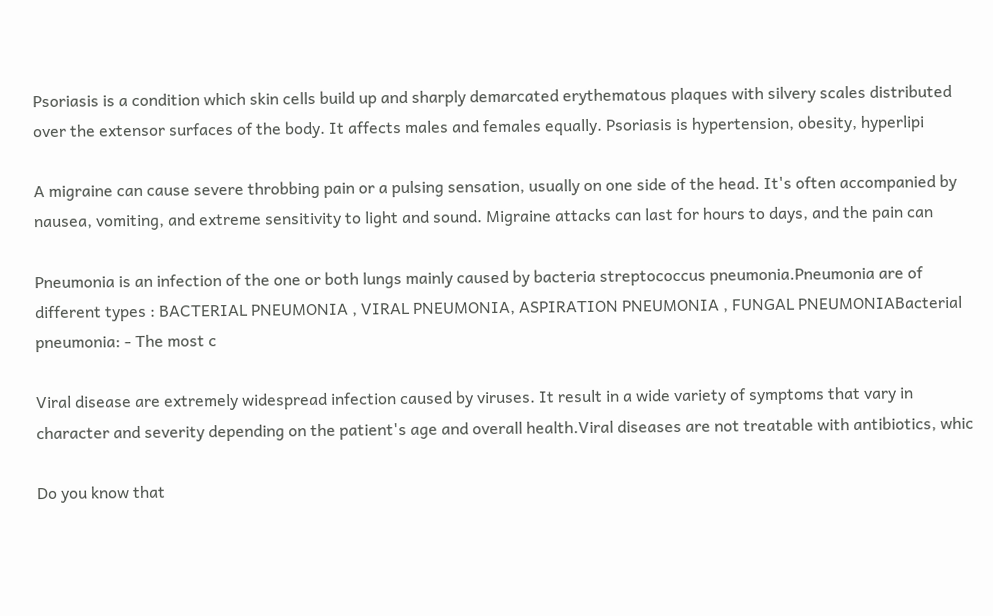Psoriasis is a condition which skin cells build up and sharply demarcated erythematous plaques with silvery scales distributed over the extensor surfaces of the body. It affects males and females equally. Psoriasis is hypertension, obesity, hyperlipi

A migraine can cause severe throbbing pain or a pulsing sensation, usually on one side of the head. It's often accompanied by nausea, vomiting, and extreme sensitivity to light and sound. Migraine attacks can last for hours to days, and the pain can

Pneumonia is an infection of the one or both lungs mainly caused by bacteria streptococcus pneumonia.Pneumonia are of different types : BACTERIAL PNEUMONIA , VIRAL PNEUMONIA, ASPIRATION PNEUMONIA , FUNGAL PNEUMONIABacterial pneumonia: - The most c

Viral disease are extremely widespread infection caused by viruses. It result in a wide variety of symptoms that vary in character and severity depending on the patient's age and overall health.Viral diseases are not treatable with antibiotics, whic

Do you know that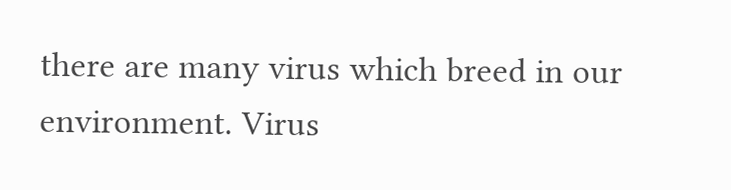there are many virus which breed in our environment. Virus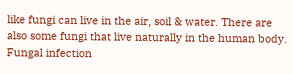like fungi can live in the air, soil & water. There are also some fungi that live naturally in the human body. Fungal infection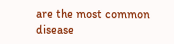are the most common disease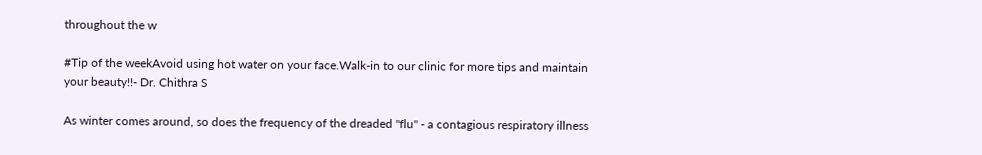throughout the w

#Tip of the weekAvoid using hot water on your face.Walk-in to our clinic for more tips and maintain your beauty!!- Dr. Chithra S

As winter comes around, so does the frequency of the dreaded "flu" - a contagious respiratory illness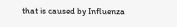that is caused by Influenza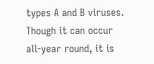types A and B viruses. Though it can occur all-year round, it is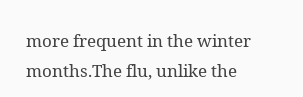more frequent in the winter months.The flu, unlike the